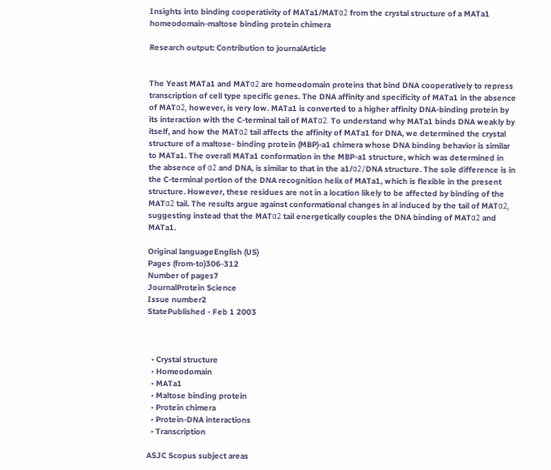Insights into binding cooperativity of MATa1/MATα2 from the crystal structure of a MATa1 homeodomain-maltose binding protein chimera

Research output: Contribution to journalArticle


The Yeast MATa1 and MATα2 are homeodomain proteins that bind DNA cooperatively to repress transcription of cell type specific genes. The DNA affinity and specificity of MATa1 in the absence of MATα2, however, is very low. MATa1 is converted to a higher affinity DNA-binding protein by its interaction with the C-terminal tail of MATα2. To understand why MATa1 binds DNA weakly by itself, and how the MATα2 tail affects the affinity of MATa1 for DNA, we determined the crystal structure of a maltose- binding protein (MBP)-a1 chimera whose DNA binding behavior is similar to MATa1. The overall MATa1 conformation in the MBP-a1 structure, which was determined in the absence of α2 and DNA, is similar to that in the a1/α2/DNA structure. The sole difference is in the C-terminal portion of the DNA recognition helix of MATa1, which is flexible in the present structure. However, these residues are not in a location likely to be affected by binding of the MATα2 tail. The results argue against conformational changes in al induced by the tail of MATα2, suggesting instead that the MATα2 tail energetically couples the DNA binding of MATα2 and MATa1.

Original languageEnglish (US)
Pages (from-to)306-312
Number of pages7
JournalProtein Science
Issue number2
StatePublished - Feb 1 2003



  • Crystal structure
  • Homeodomain
  • MATa1
  • Maltose binding protein
  • Protein chimera
  • Protein-DNA interactions
  • Transcription

ASJC Scopus subject areas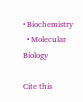• Biochemistry
  • Molecular Biology

Cite this